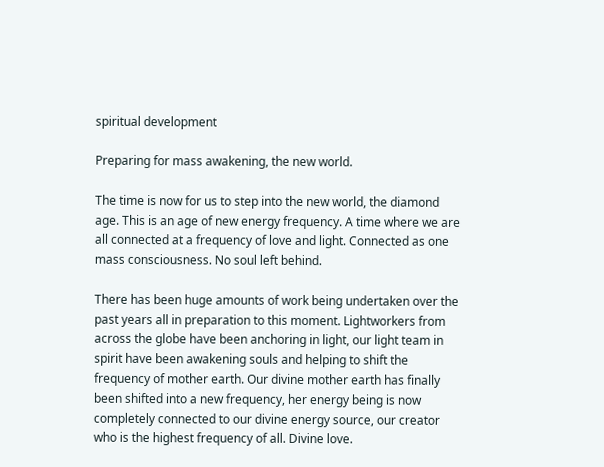spiritual development

Preparing for mass awakening, the new world.

The time is now for us to step into the new world, the diamond age. This is an age of new energy frequency. A time where we are all connected at a frequency of love and light. Connected as one mass consciousness. No soul left behind.

There has been huge amounts of work being undertaken over the past years all in preparation to this moment. Lightworkers from across the globe have been anchoring in light, our light team in spirit have been awakening souls and helping to shift the frequency of mother earth. Our divine mother earth has finally been shifted into a new frequency, her energy being is now completely connected to our divine energy source, our creator who is the highest frequency of all. Divine love.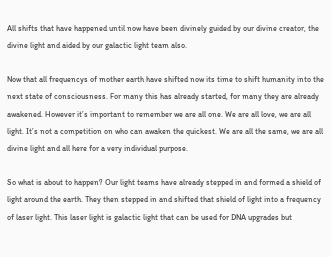All shifts that have happened until now have been divinely guided by our divine creator, the divine light and aided by our galactic light team also.

Now that all frequencys of mother earth have shifted now its time to shift humanity into the next state of consciousness. For many this has already started, for many they are already awakened. However it’s important to remember we are all one. We are all love, we are all light. It’s not a competition on who can awaken the quickest. We are all the same, we are all divine light and all here for a very individual purpose.

So what is about to happen? Our light teams have already stepped in and formed a shield of light around the earth. They then stepped in and shifted that shield of light into a frequency of laser light. This laser light is galactic light that can be used for DNA upgrades but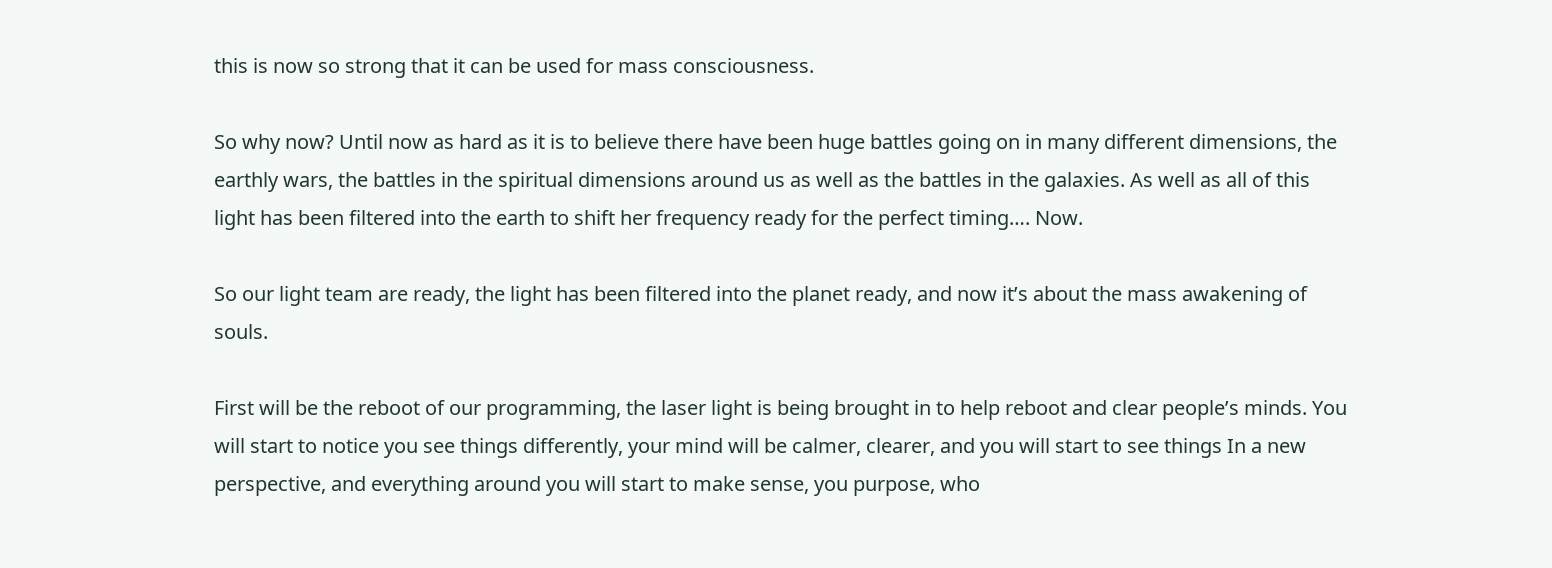this is now so strong that it can be used for mass consciousness.

So why now? Until now as hard as it is to believe there have been huge battles going on in many different dimensions, the earthly wars, the battles in the spiritual dimensions around us as well as the battles in the galaxies. As well as all of this light has been filtered into the earth to shift her frequency ready for the perfect timing…. Now.

So our light team are ready, the light has been filtered into the planet ready, and now it’s about the mass awakening of souls.

First will be the reboot of our programming, the laser light is being brought in to help reboot and clear people’s minds. You will start to notice you see things differently, your mind will be calmer, clearer, and you will start to see things In a new perspective, and everything around you will start to make sense, you purpose, who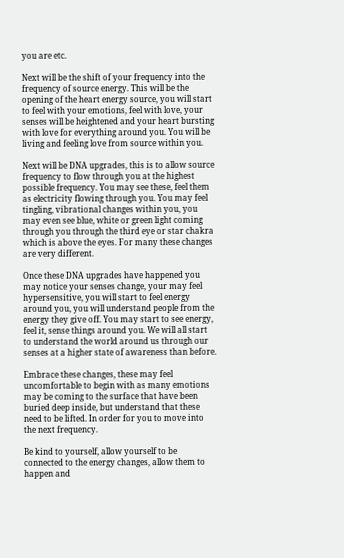you are etc.

Next will be the shift of your frequency into the frequency of source energy. This will be the opening of the heart energy source, you will start to feel with your emotions, feel with love, your senses will be heightened and your heart bursting with love for everything around you. You will be living and feeling love from source within you.

Next will be DNA upgrades, this is to allow source frequency to flow through you at the highest possible frequency. You may see these, feel them as electricity flowing through you. You may feel tingling, vibrational changes within you, you may even see blue, white or green light coming through you through the third eye or star chakra which is above the eyes. For many these changes are very different.

Once these DNA upgrades have happened you may notice your senses change, your may feel hypersensitive, you will start to feel energy around you, you will understand people from the energy they give off. You may start to see energy, feel it, sense things around you. We will all start to understand the world around us through our senses at a higher state of awareness than before.

Embrace these changes, these may feel uncomfortable to begin with as many emotions may be coming to the surface that have been buried deep inside, but understand that these need to be lifted. In order for you to move into the next frequency.

Be kind to yourself, allow yourself to be connected to the energy changes, allow them to happen and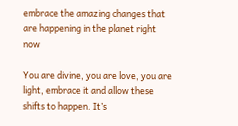embrace the amazing changes that are happening in the planet right now

You are divine, you are love, you are light, embrace it and allow these shifts to happen. It’s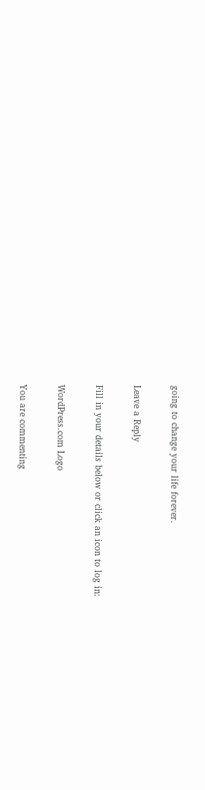going to change your life forever.

Leave a Reply

Fill in your details below or click an icon to log in:

WordPress.com Logo

You are commenting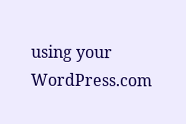using your WordPress.com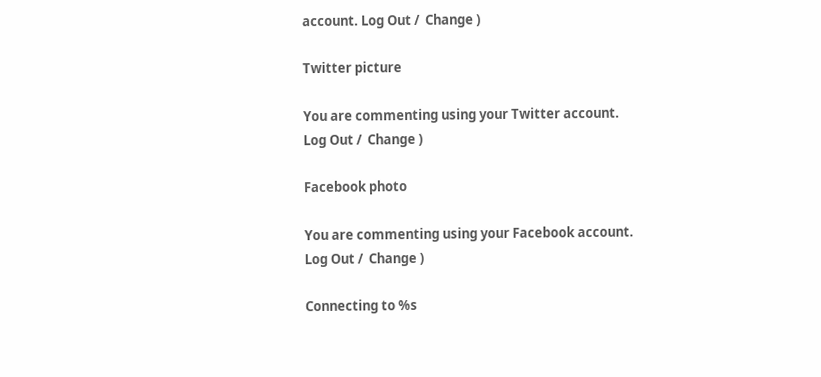account. Log Out /  Change )

Twitter picture

You are commenting using your Twitter account. Log Out /  Change )

Facebook photo

You are commenting using your Facebook account. Log Out /  Change )

Connecting to %s